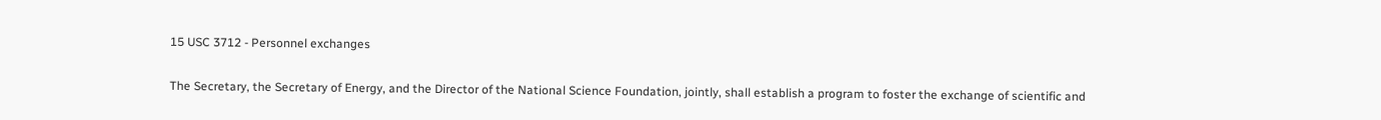15 USC 3712 - Personnel exchanges

The Secretary, the Secretary of Energy, and the Director of the National Science Foundation, jointly, shall establish a program to foster the exchange of scientific and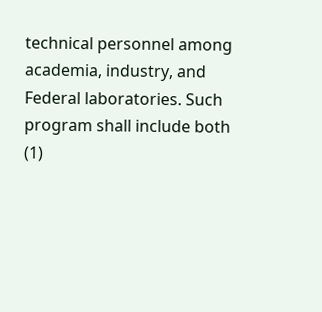technical personnel among academia, industry, and Federal laboratories. Such program shall include both
(1)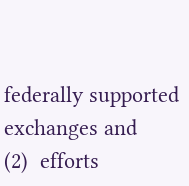federally supported exchanges and
(2)  efforts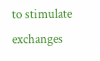to stimulate exchanges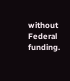without Federal funding.